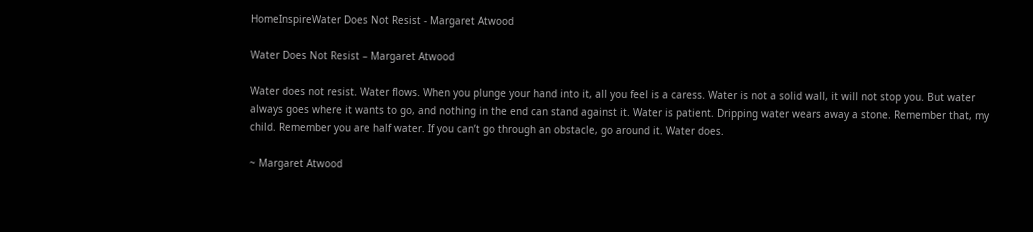HomeInspireWater Does Not Resist - Margaret Atwood

Water Does Not Resist – Margaret Atwood

Water does not resist. Water flows. When you plunge your hand into it, all you feel is a caress. Water is not a solid wall, it will not stop you. But water always goes where it wants to go, and nothing in the end can stand against it. Water is patient. Dripping water wears away a stone. Remember that, my child. Remember you are half water. If you can’t go through an obstacle, go around it. Water does.

~ Margaret Atwood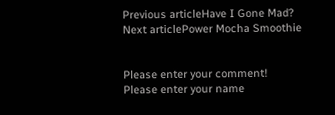Previous articleHave I Gone Mad?
Next articlePower Mocha Smoothie


Please enter your comment!
Please enter your name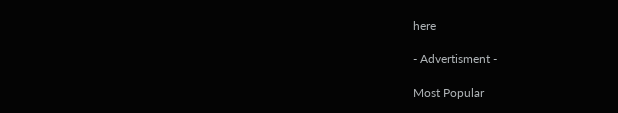here

- Advertisment -

Most Popular